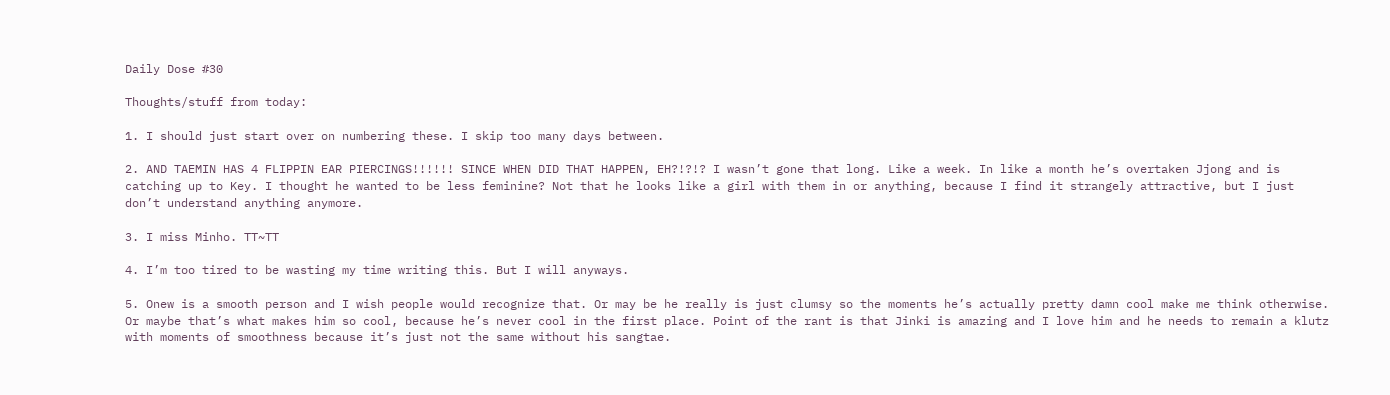Daily Dose #30

Thoughts/stuff from today:

1. I should just start over on numbering these. I skip too many days between.

2. AND TAEMIN HAS 4 FLIPPIN EAR PIERCINGS!!!!!! SINCE WHEN DID THAT HAPPEN, EH?!?!? I wasn’t gone that long. Like a week. In like a month he’s overtaken Jjong and is catching up to Key. I thought he wanted to be less feminine? Not that he looks like a girl with them in or anything, because I find it strangely attractive, but I just don’t understand anything anymore.

3. I miss Minho. TT~TT

4. I’m too tired to be wasting my time writing this. But I will anyways.

5. Onew is a smooth person and I wish people would recognize that. Or may be he really is just clumsy so the moments he’s actually pretty damn cool make me think otherwise. Or maybe that’s what makes him so cool, because he’s never cool in the first place. Point of the rant is that Jinki is amazing and I love him and he needs to remain a klutz with moments of smoothness because it’s just not the same without his sangtae.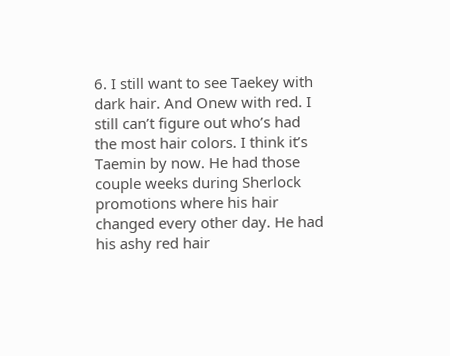6. I still want to see Taekey with dark hair. And Onew with red. I still can’t figure out who’s had the most hair colors. I think it’s Taemin by now. He had those couple weeks during Sherlock promotions where his hair changed every other day. He had his ashy red hair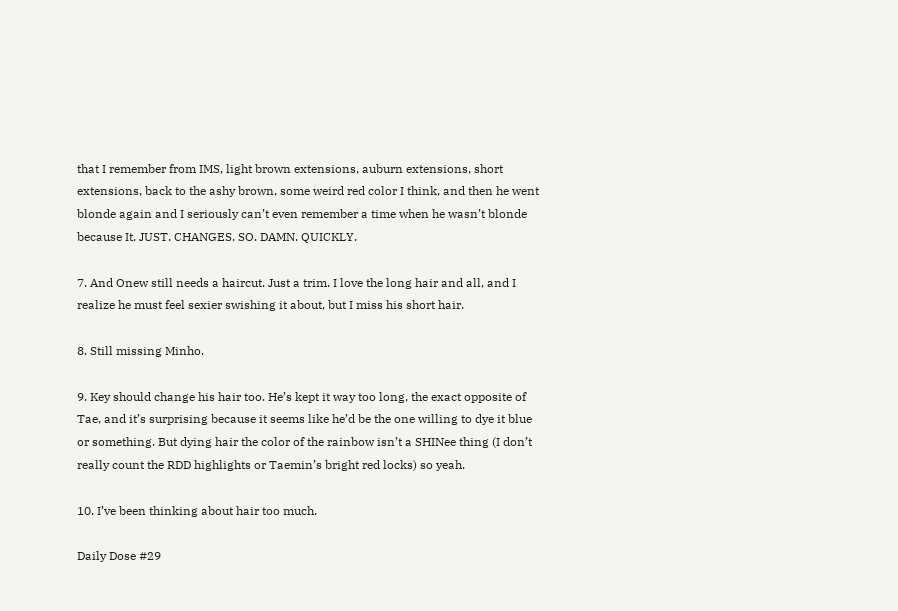that I remember from IMS, light brown extensions, auburn extensions, short extensions, back to the ashy brown, some weird red color I think, and then he went blonde again and I seriously can’t even remember a time when he wasn’t blonde because It. JUST. CHANGES. SO. DAMN. QUICKLY.

7. And Onew still needs a haircut. Just a trim. I love the long hair and all, and I realize he must feel sexier swishing it about, but I miss his short hair.

8. Still missing Minho.

9. Key should change his hair too. He’s kept it way too long, the exact opposite of Tae, and it’s surprising because it seems like he’d be the one willing to dye it blue or something. But dying hair the color of the rainbow isn’t a SHINee thing (I don’t really count the RDD highlights or Taemin’s bright red locks) so yeah.

10. I’ve been thinking about hair too much.

Daily Dose #29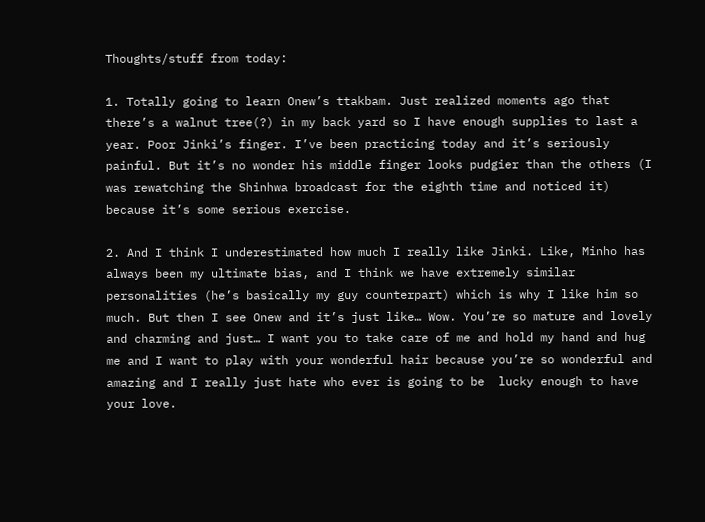Thoughts/stuff from today:

1. Totally going to learn Onew’s ttakbam. Just realized moments ago that there’s a walnut tree(?) in my back yard so I have enough supplies to last a year. Poor Jinki’s finger. I’ve been practicing today and it’s seriously painful. But it’s no wonder his middle finger looks pudgier than the others (I was rewatching the Shinhwa broadcast for the eighth time and noticed it) because it’s some serious exercise.

2. And I think I underestimated how much I really like Jinki. Like, Minho has always been my ultimate bias, and I think we have extremely similar personalities (he’s basically my guy counterpart) which is why I like him so much. But then I see Onew and it’s just like… Wow. You’re so mature and lovely and charming and just… I want you to take care of me and hold my hand and hug me and I want to play with your wonderful hair because you’re so wonderful and amazing and I really just hate who ever is going to be  lucky enough to have your love.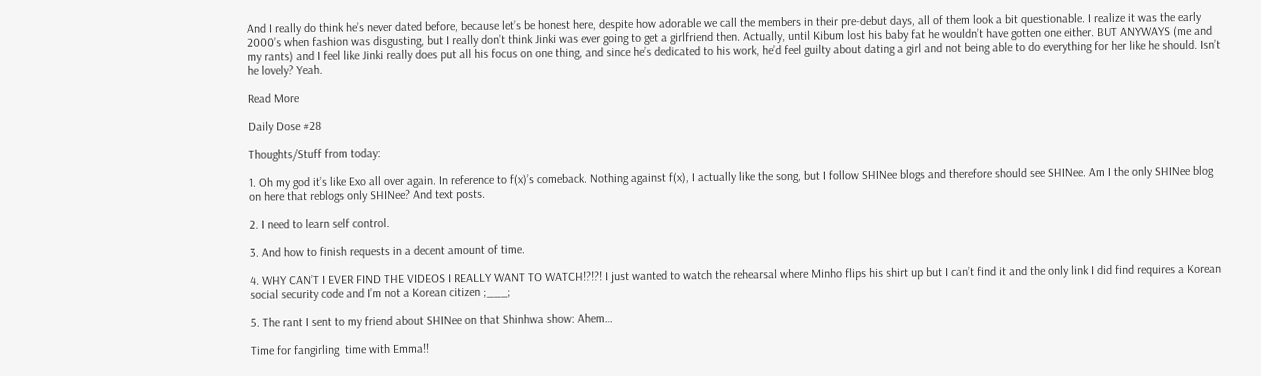And I really do think he’s never dated before, because let’s be honest here, despite how adorable we call the members in their pre-debut days, all of them look a bit questionable. I realize it was the early 2000’s when fashion was disgusting, but I really don’t think Jinki was ever going to get a girlfriend then. Actually, until Kibum lost his baby fat he wouldn’t have gotten one either. BUT ANYWAYS (me and my rants) and I feel like Jinki really does put all his focus on one thing, and since he’s dedicated to his work, he’d feel guilty about dating a girl and not being able to do everything for her like he should. Isn’t he lovely? Yeah.

Read More

Daily Dose #28

Thoughts/Stuff from today:

1. Oh my god it’s like Exo all over again. In reference to f(x)’s comeback. Nothing against f(x), I actually like the song, but I follow SHINee blogs and therefore should see SHINee. Am I the only SHINee blog on here that reblogs only SHINee? And text posts.

2. I need to learn self control.

3. And how to finish requests in a decent amount of time.

4. WHY CAN’T I EVER FIND THE VIDEOS I REALLY WANT TO WATCH!?!?! I just wanted to watch the rehearsal where Minho flips his shirt up but I can’t find it and the only link I did find requires a Korean social security code and I’m not a Korean citizen ;___;

5. The rant I sent to my friend about SHINee on that Shinhwa show: Ahem…

Time for fangirling  time with Emma!!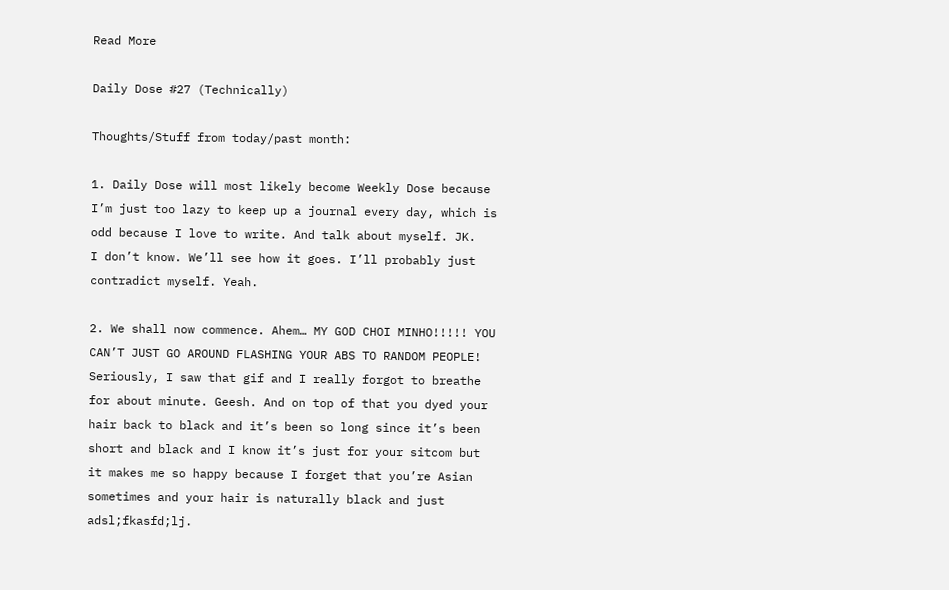Read More

Daily Dose #27 (Technically)

Thoughts/Stuff from today/past month:

1. Daily Dose will most likely become Weekly Dose because I’m just too lazy to keep up a journal every day, which is odd because I love to write. And talk about myself. JK.
I don’t know. We’ll see how it goes. I’ll probably just contradict myself. Yeah.

2. We shall now commence. Ahem… MY GOD CHOI MINHO!!!!! YOU CAN’T JUST GO AROUND FLASHING YOUR ABS TO RANDOM PEOPLE! Seriously, I saw that gif and I really forgot to breathe for about minute. Geesh. And on top of that you dyed your hair back to black and it’s been so long since it’s been short and black and I know it’s just for your sitcom but it makes me so happy because I forget that you’re Asian sometimes and your hair is naturally black and just adsl;fkasfd;lj.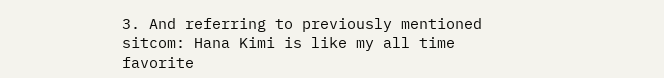3. And referring to previously mentioned sitcom: Hana Kimi is like my all time favorite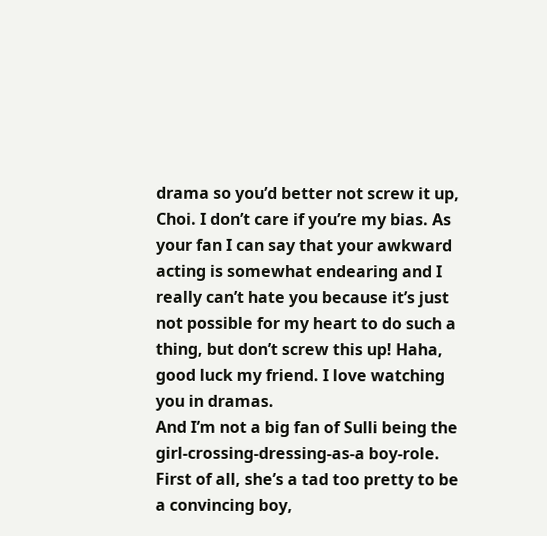drama so you’d better not screw it up, Choi. I don’t care if you’re my bias. As your fan I can say that your awkward acting is somewhat endearing and I really can’t hate you because it’s just not possible for my heart to do such a thing, but don’t screw this up! Haha, good luck my friend. I love watching you in dramas.
And I’m not a big fan of Sulli being the girl-crossing-dressing-as-a boy-role. First of all, she’s a tad too pretty to be a convincing boy,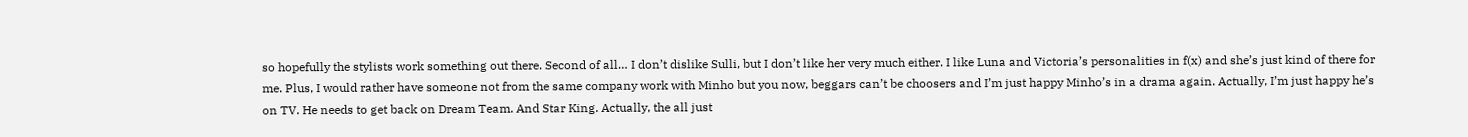so hopefully the stylists work something out there. Second of all… I don’t dislike Sulli, but I don’t like her very much either. I like Luna and Victoria’s personalities in f(x) and she’s just kind of there for me. Plus, I would rather have someone not from the same company work with Minho but you now, beggars can’t be choosers and I’m just happy Minho’s in a drama again. Actually, I’m just happy he’s on TV. He needs to get back on Dream Team. And Star King. Actually, the all just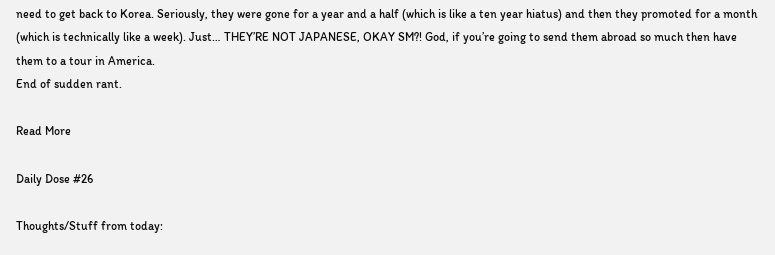need to get back to Korea. Seriously, they were gone for a year and a half (which is like a ten year hiatus) and then they promoted for a month (which is technically like a week). Just… THEY’RE NOT JAPANESE, OKAY SM?! God, if you’re going to send them abroad so much then have them to a tour in America.
End of sudden rant.

Read More

Daily Dose #26

Thoughts/Stuff from today: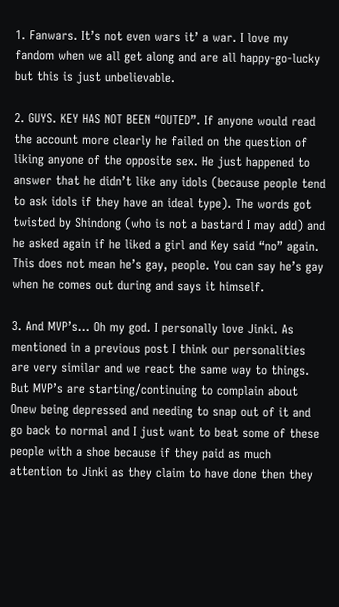1. Fanwars. It’s not even wars it’ a war. I love my fandom when we all get along and are all happy-go-lucky but this is just unbelievable.

2. GUYS. KEY HAS NOT BEEN “OUTED”. If anyone would read the account more clearly he failed on the question of liking anyone of the opposite sex. He just happened to answer that he didn’t like any idols (because people tend to ask idols if they have an ideal type). The words got twisted by Shindong (who is not a bastard I may add) and he asked again if he liked a girl and Key said “no” again. This does not mean he’s gay, people. You can say he’s gay when he comes out during and says it himself.

3. And MVP’s… Oh my god. I personally love Jinki. As mentioned in a previous post I think our personalities are very similar and we react the same way to things. But MVP’s are starting/continuing to complain about Onew being depressed and needing to snap out of it and go back to normal and I just want to beat some of these people with a shoe because if they paid as much attention to Jinki as they claim to have done then they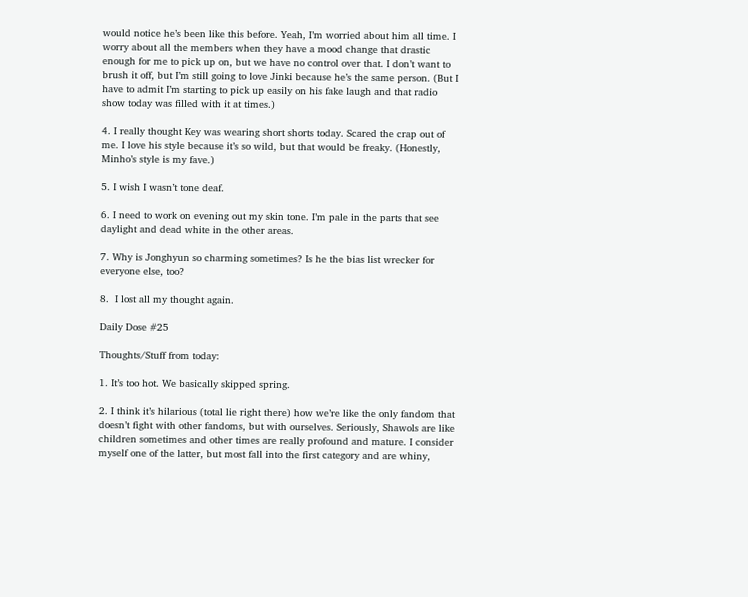would notice he’s been like this before. Yeah, I’m worried about him all time. I worry about all the members when they have a mood change that drastic enough for me to pick up on, but we have no control over that. I don’t want to brush it off, but I’m still going to love Jinki because he’s the same person. (But I have to admit I’m starting to pick up easily on his fake laugh and that radio show today was filled with it at times.)

4. I really thought Key was wearing short shorts today. Scared the crap out of me. I love his style because it’s so wild, but that would be freaky. (Honestly, Minho’s style is my fave.)

5. I wish I wasn’t tone deaf.

6. I need to work on evening out my skin tone. I’m pale in the parts that see daylight and dead white in the other areas.

7. Why is Jonghyun so charming sometimes? Is he the bias list wrecker for everyone else, too?

8.  I lost all my thought again.

Daily Dose #25

Thoughts/Stuff from today:

1. It’s too hot. We basically skipped spring.

2. I think it’s hilarious (total lie right there) how we’re like the only fandom that doesn’t fight with other fandoms, but with ourselves. Seriously, Shawols are like children sometimes and other times are really profound and mature. I consider myself one of the latter, but most fall into the first category and are whiny,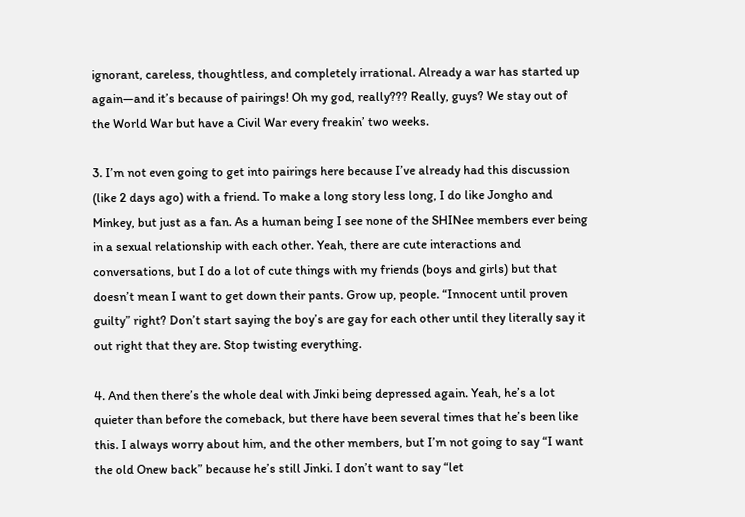ignorant, careless, thoughtless, and completely irrational. Already a war has started up again—and it’s because of pairings! Oh my god, really??? Really, guys? We stay out of the World War but have a Civil War every freakin’ two weeks.

3. I’m not even going to get into pairings here because I’ve already had this discussion (like 2 days ago) with a friend. To make a long story less long, I do like Jongho and Minkey, but just as a fan. As a human being I see none of the SHINee members ever being in a sexual relationship with each other. Yeah, there are cute interactions and conversations, but I do a lot of cute things with my friends (boys and girls) but that doesn’t mean I want to get down their pants. Grow up, people. “Innocent until proven guilty” right? Don’t start saying the boy’s are gay for each other until they literally say it out right that they are. Stop twisting everything.

4. And then there’s the whole deal with Jinki being depressed again. Yeah, he’s a lot quieter than before the comeback, but there have been several times that he’s been like this. I always worry about him, and the other members, but I’m not going to say “I want the old Onew back” because he’s still Jinki. I don’t want to say “let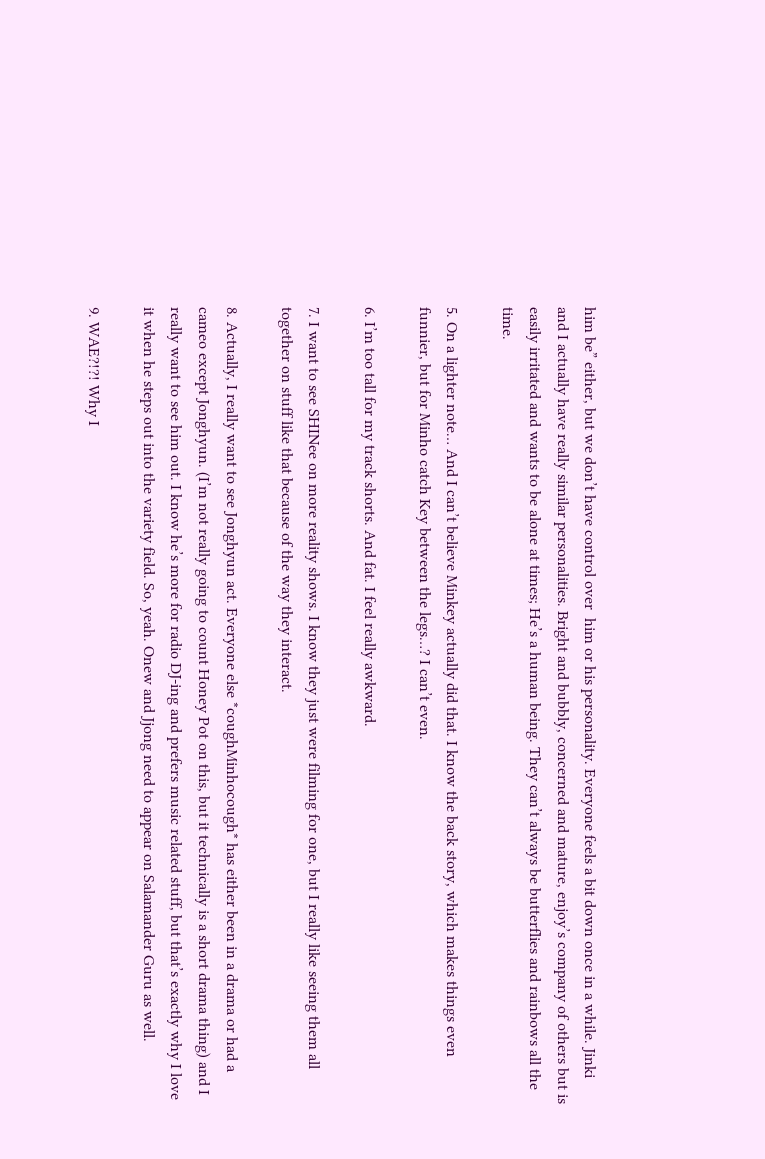him be” either, but we don’t have control over  him or his personality. Everyone feels a bit down once in a while. Jinki and I actually have really similar personalities. Bright and bubbly, concerned and mature, enjoy’s company of others but is easily irritated and wants to be alone at times; He’s a human being. They can’t always be butterflies and rainbows all the time.

5. On a lighter note… And I can’t believe Minkey actually did that. I know the back story, which makes things even funnier, but for Minho catch Key between the legs…? I can’t even.

6. I’m too tall for my track shorts. And fat. I feel really awkward.

7. I want to see SHINee on more reality shows. I know they just were filming for one, but I really like seeing them all together on stuff like that because of the way they interact.

8. Actually, I really want to see Jonghyun act. Everyone else *coughMinhocough* has either been in a drama or had a cameo except Jonghyun. (I’m not really going to count Honey Pot on this, but it technically is a short drama thing) and I really want to see him out. I know he’s more for radio DJ-ing and prefers music related stuff, but that’s exactly why I love it when he steps out into the variety field. So, yeah. Onew and Jjong need to appear on Salamander Guru as well.

9. WAE?!?! Why I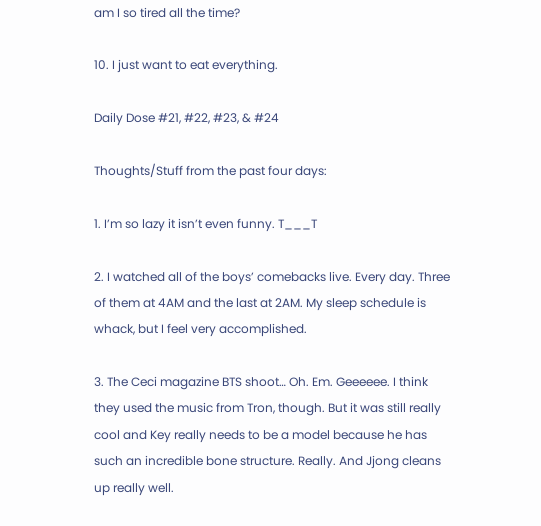am I so tired all the time?

10. I just want to eat everything.

Daily Dose #21, #22, #23, & #24

Thoughts/Stuff from the past four days:

1. I’m so lazy it isn’t even funny. T___T

2. I watched all of the boys’ comebacks live. Every day. Three of them at 4AM and the last at 2AM. My sleep schedule is whack, but I feel very accomplished.

3. The Ceci magazine BTS shoot… Oh. Em. Geeeeee. I think they used the music from Tron, though. But it was still really cool and Key really needs to be a model because he has such an incredible bone structure. Really. And Jjong cleans up really well.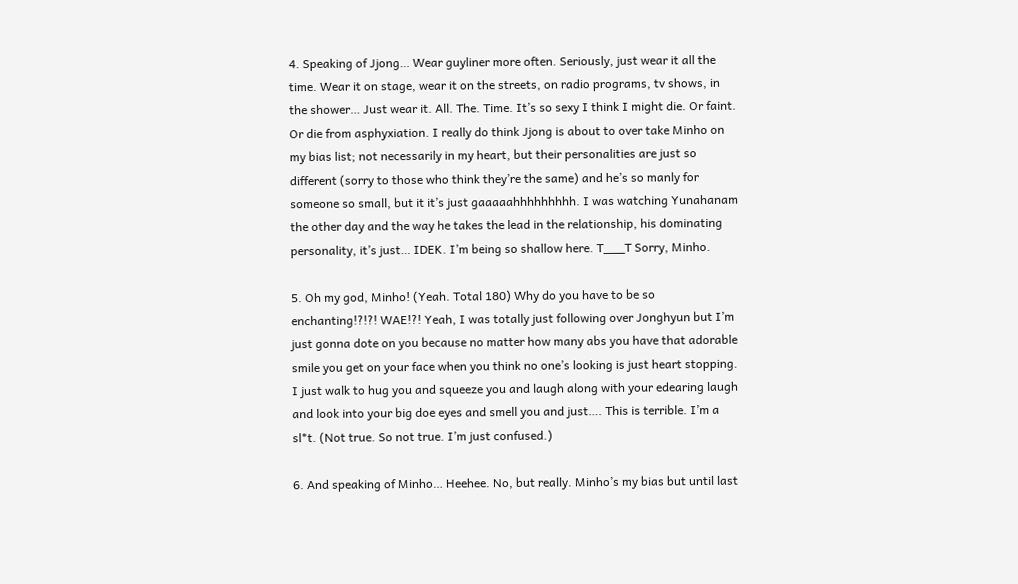4. Speaking of Jjong… Wear guyliner more often. Seriously, just wear it all the time. Wear it on stage, wear it on the streets, on radio programs, tv shows, in the shower… Just wear it. All. The. Time. It’s so sexy I think I might die. Or faint. Or die from asphyxiation. I really do think Jjong is about to over take Minho on my bias list; not necessarily in my heart, but their personalities are just so different (sorry to those who think they’re the same) and he’s so manly for someone so small, but it it’s just gaaaaahhhhhhhhh. I was watching Yunahanam the other day and the way he takes the lead in the relationship, his dominating personality, it’s just… IDEK. I’m being so shallow here. T___T Sorry, Minho.

5. Oh my god, Minho! (Yeah. Total 180) Why do you have to be so enchanting!?!?! WAE!?! Yeah, I was totally just following over Jonghyun but I’m just gonna dote on you because no matter how many abs you have that adorable smile you get on your face when you think no one’s looking is just heart stopping. I just walk to hug you and squeeze you and laugh along with your edearing laugh and look into your big doe eyes and smell you and just…. This is terrible. I’m a sl*t. (Not true. So not true. I’m just confused.)

6. And speaking of Minho… Heehee. No, but really. Minho’s my bias but until last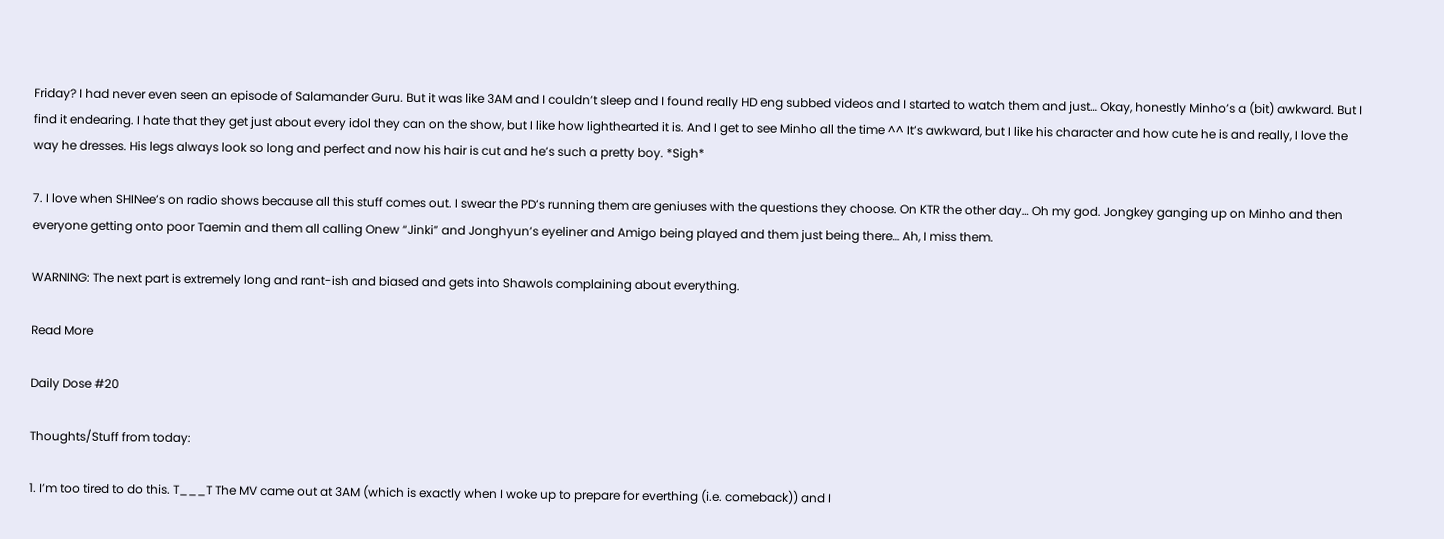Friday? I had never even seen an episode of Salamander Guru. But it was like 3AM and I couldn’t sleep and I found really HD eng subbed videos and I started to watch them and just… Okay, honestly Minho’s a (bit) awkward. But I find it endearing. I hate that they get just about every idol they can on the show, but I like how lighthearted it is. And I get to see Minho all the time ^^ It’s awkward, but I like his character and how cute he is and really, I love the way he dresses. His legs always look so long and perfect and now his hair is cut and he’s such a pretty boy. *Sigh*

7. I love when SHINee’s on radio shows because all this stuff comes out. I swear the PD’s running them are geniuses with the questions they choose. On KTR the other day… Oh my god. Jongkey ganging up on Minho and then everyone getting onto poor Taemin and them all calling Onew “Jinki” and Jonghyun’s eyeliner and Amigo being played and them just being there… Ah, I miss them.

WARNING: The next part is extremely long and rant-ish and biased and gets into Shawols complaining about everything.

Read More

Daily Dose #20

Thoughts/Stuff from today:

1. I’m too tired to do this. T___T The MV came out at 3AM (which is exactly when I woke up to prepare for everthing (i.e. comeback)) and I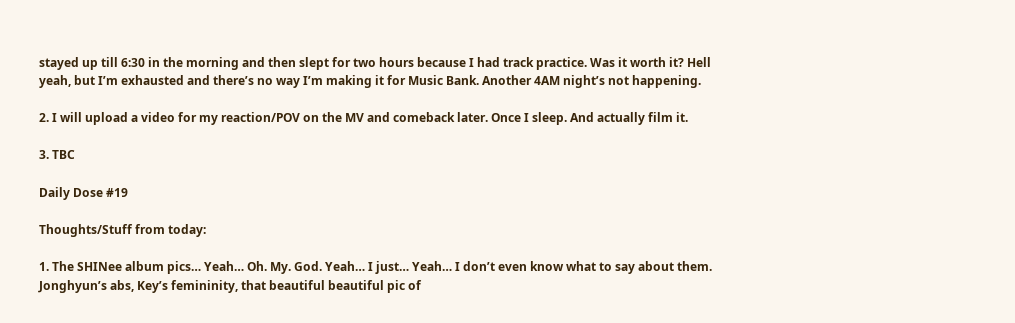stayed up till 6:30 in the morning and then slept for two hours because I had track practice. Was it worth it? Hell yeah, but I’m exhausted and there’s no way I’m making it for Music Bank. Another 4AM night’s not happening.

2. I will upload a video for my reaction/POV on the MV and comeback later. Once I sleep. And actually film it.

3. TBC

Daily Dose #19

Thoughts/Stuff from today:

1. The SHINee album pics… Yeah… Oh. My. God. Yeah… I just… Yeah… I don’t even know what to say about them. Jonghyun’s abs, Key’s femininity, that beautiful beautiful pic of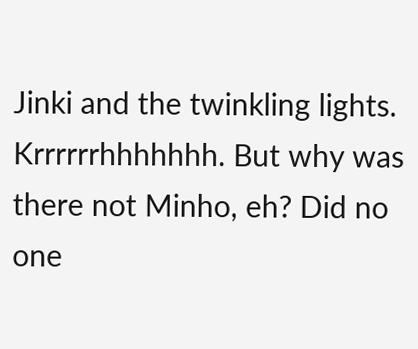Jinki and the twinkling lights. Krrrrrrhhhhhhh. But why was there not Minho, eh? Did no one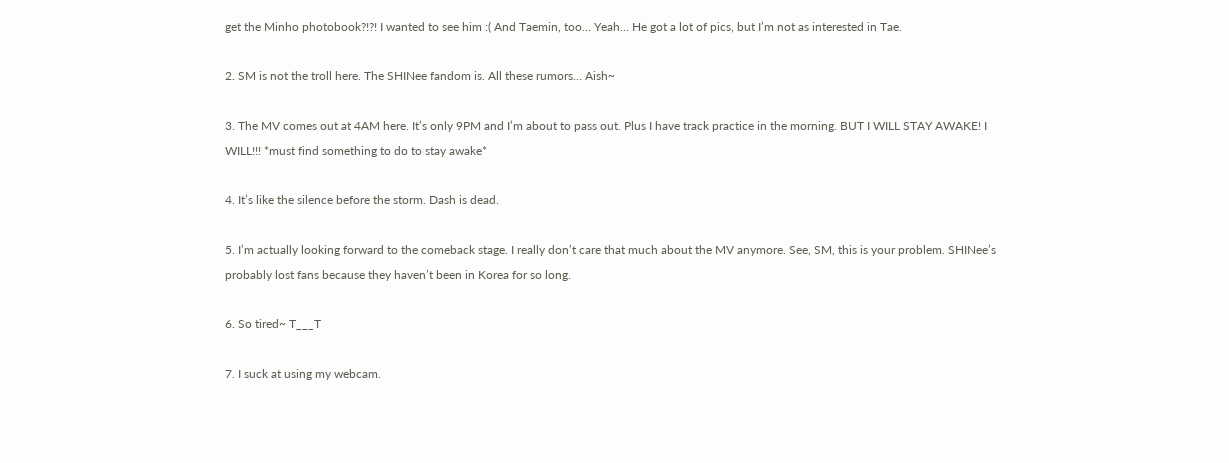get the Minho photobook?!?! I wanted to see him :( And Taemin, too… Yeah… He got a lot of pics, but I’m not as interested in Tae.

2. SM is not the troll here. The SHINee fandom is. All these rumors… Aish~

3. The MV comes out at 4AM here. It’s only 9PM and I’m about to pass out. Plus I have track practice in the morning. BUT I WILL STAY AWAKE! I WILL!!! *must find something to do to stay awake*

4. It’s like the silence before the storm. Dash is dead.

5. I’m actually looking forward to the comeback stage. I really don’t care that much about the MV anymore. See, SM, this is your problem. SHINee’s probably lost fans because they haven’t been in Korea for so long.

6. So tired~ T___T

7. I suck at using my webcam.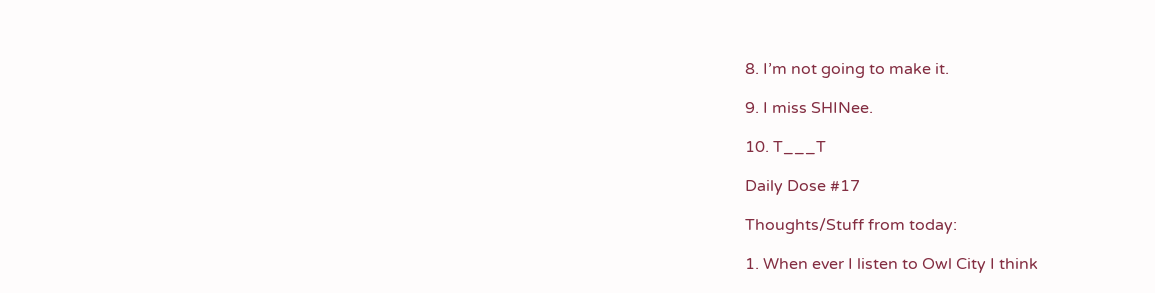8. I’m not going to make it.

9. I miss SHINee.

10. T___T

Daily Dose #17

Thoughts/Stuff from today:

1. When ever I listen to Owl City I think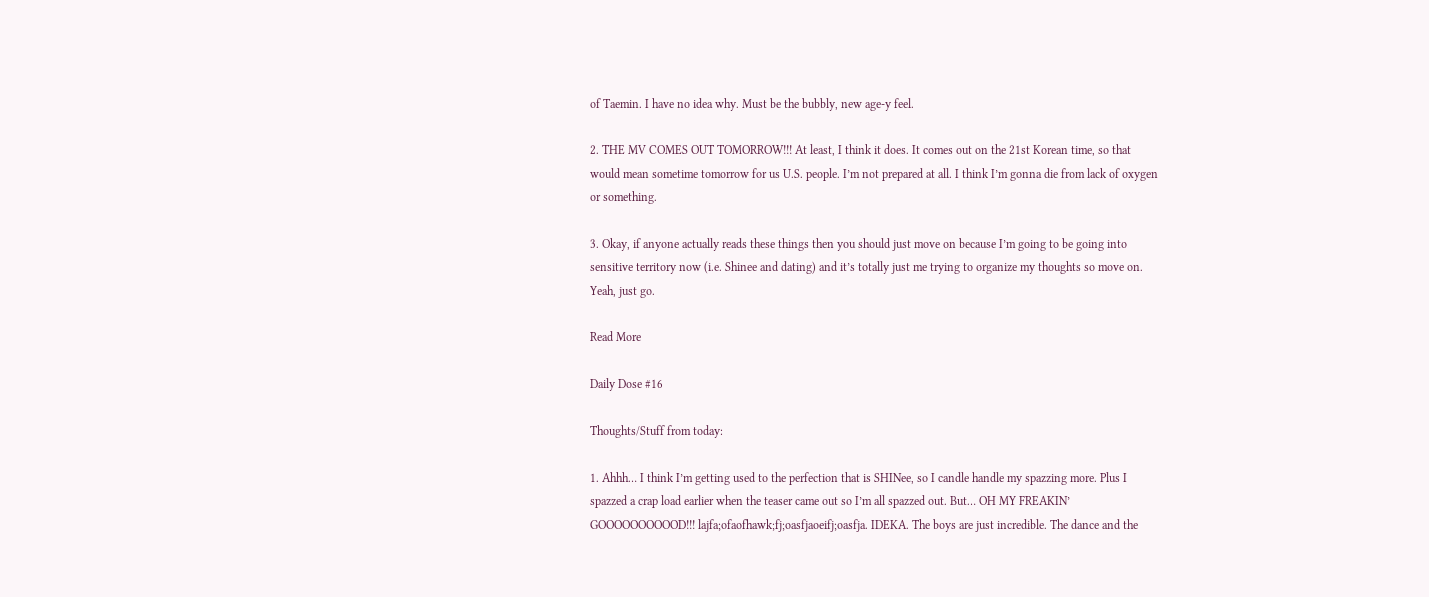of Taemin. I have no idea why. Must be the bubbly, new age-y feel.

2. THE MV COMES OUT TOMORROW!!! At least, I think it does. It comes out on the 21st Korean time, so that would mean sometime tomorrow for us U.S. people. I’m not prepared at all. I think I’m gonna die from lack of oxygen or something.

3. Okay, if anyone actually reads these things then you should just move on because I’m going to be going into sensitive territory now (i.e. Shinee and dating) and it’s totally just me trying to organize my thoughts so move on. Yeah, just go.

Read More

Daily Dose #16

Thoughts/Stuff from today:

1. Ahhh… I think I’m getting used to the perfection that is SHINee, so I candle handle my spazzing more. Plus I spazzed a crap load earlier when the teaser came out so I’m all spazzed out. But… OH MY FREAKIN’ GOOOOOOOOOOD!!! lajfa;ofaofhawk;fj;oasfjaoeifj;oasfja. IDEKA. The boys are just incredible. The dance and the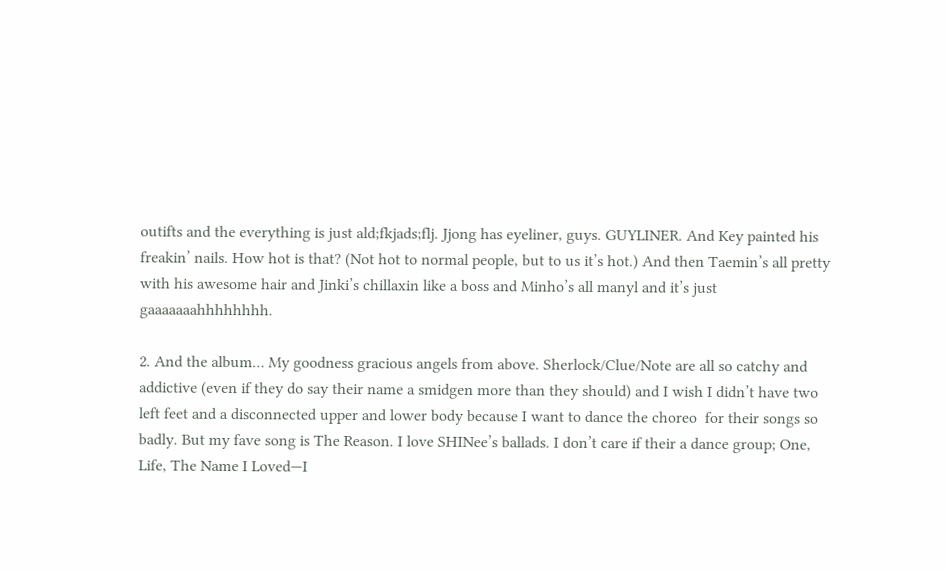outifts and the everything is just ald;fkjads;flj. Jjong has eyeliner, guys. GUYLINER. And Key painted his freakin’ nails. How hot is that? (Not hot to normal people, but to us it’s hot.) And then Taemin’s all pretty with his awesome hair and Jinki’s chillaxin like a boss and Minho’s all manyl and it’s just gaaaaaaahhhhhhhh.

2. And the album… My goodness gracious angels from above. Sherlock/Clue/Note are all so catchy and addictive (even if they do say their name a smidgen more than they should) and I wish I didn’t have two left feet and a disconnected upper and lower body because I want to dance the choreo  for their songs so badly. But my fave song is The Reason. I love SHINee’s ballads. I don’t care if their a dance group; One, Life, The Name I Loved—I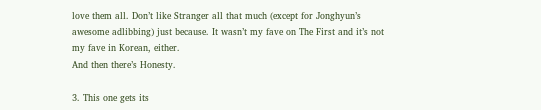love them all. Don’t like Stranger all that much (except for Jonghyun’s awesome adlibbing) just because. It wasn’t my fave on The First and it’s not my fave in Korean, either.
And then there’s Honesty.

3. This one gets its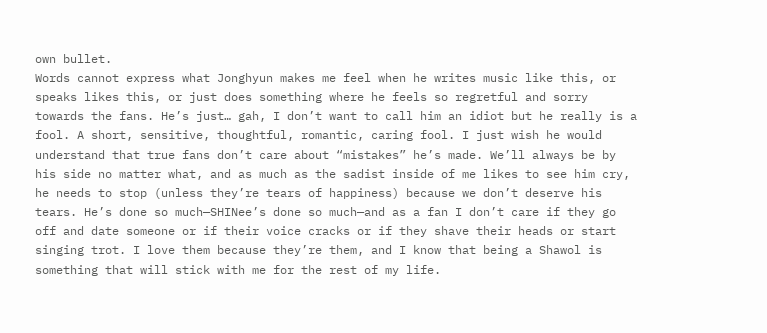own bullet.
Words cannot express what Jonghyun makes me feel when he writes music like this, or speaks likes this, or just does something where he feels so regretful and sorry towards the fans. He’s just… gah, I don’t want to call him an idiot but he really is a fool. A short, sensitive, thoughtful, romantic, caring fool. I just wish he would understand that true fans don’t care about “mistakes” he’s made. We’ll always be by his side no matter what, and as much as the sadist inside of me likes to see him cry, he needs to stop (unless they’re tears of happiness) because we don’t deserve his tears. He’s done so much—SHINee’s done so much—and as a fan I don’t care if they go off and date someone or if their voice cracks or if they shave their heads or start singing trot. I love them because they’re them, and I know that being a Shawol is something that will stick with me for the rest of my life.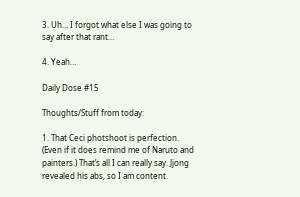3. Uh… I forgot what else I was going to say after that rant…

4. Yeah…

Daily Dose #15

Thoughts/Stuff from today:

1. That Ceci photshoot is perfection. (Even if it does remind me of Naruto and painters.) That’s all I can really say. Jjong revealed his abs, so I am content.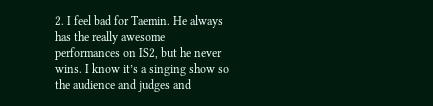2. I feel bad for Taemin. He always has the really awesome performances on IS2, but he never wins. I know it’s a singing show so the audience and judges and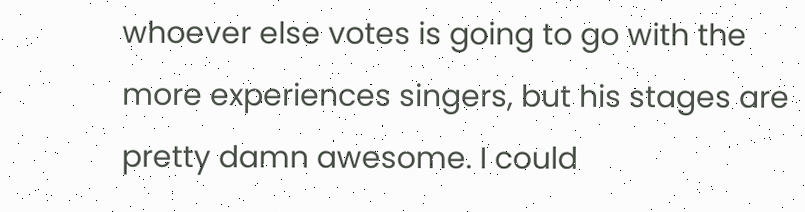whoever else votes is going to go with the more experiences singers, but his stages are pretty damn awesome. I could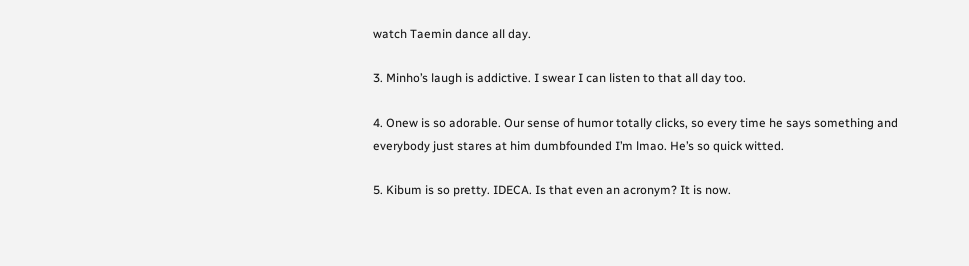watch Taemin dance all day.

3. Minho’s laugh is addictive. I swear I can listen to that all day too.

4. Onew is so adorable. Our sense of humor totally clicks, so every time he says something and everybody just stares at him dumbfounded I’m lmao. He’s so quick witted.

5. Kibum is so pretty. IDECA. Is that even an acronym? It is now.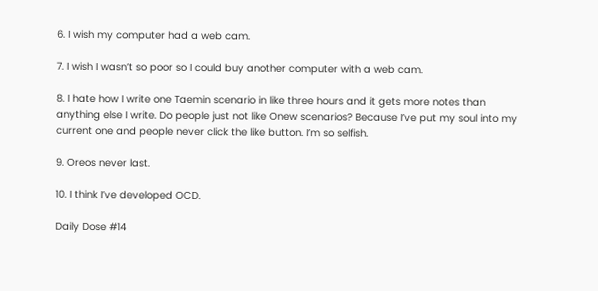6. I wish my computer had a web cam.

7. I wish I wasn’t so poor so I could buy another computer with a web cam.

8. I hate how I write one Taemin scenario in like three hours and it gets more notes than anything else I write. Do people just not like Onew scenarios? Because I’ve put my soul into my current one and people never click the like button. I’m so selfish.

9. Oreos never last.

10. I think I’ve developed OCD.

Daily Dose #14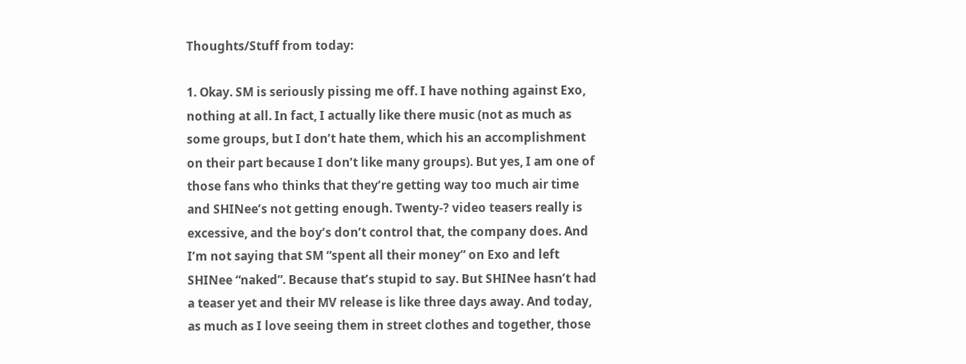Thoughts/Stuff from today:

1. Okay. SM is seriously pissing me off. I have nothing against Exo, nothing at all. In fact, I actually like there music (not as much as some groups, but I don’t hate them, which his an accomplishment on their part because I don’t like many groups). But yes, I am one of those fans who thinks that they’re getting way too much air time and SHINee’s not getting enough. Twenty-? video teasers really is excessive, and the boy’s don’t control that, the company does. And I’m not saying that SM “spent all their money” on Exo and left SHINee “naked”. Because that’s stupid to say. But SHINee hasn’t had a teaser yet and their MV release is like three days away. And today, as much as I love seeing them in street clothes and together, those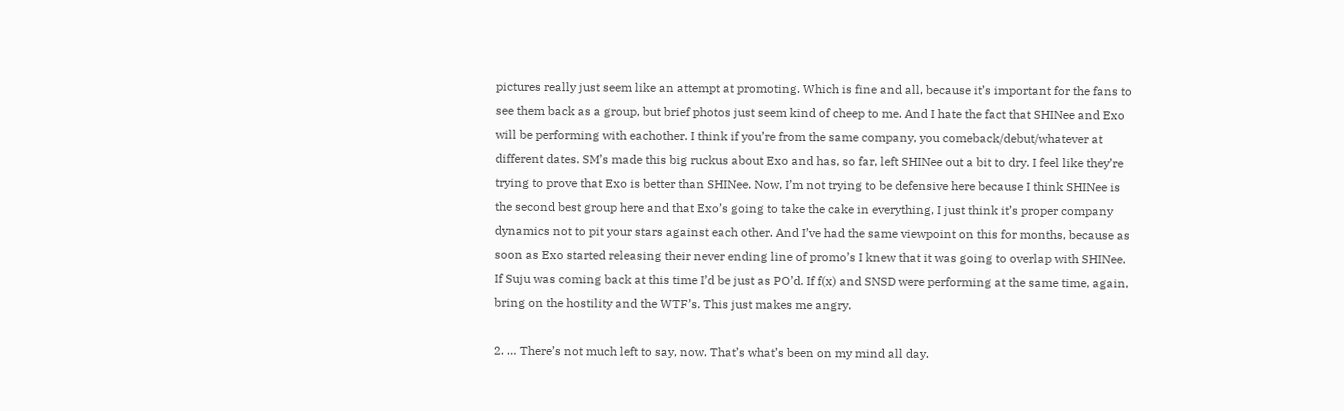pictures really just seem like an attempt at promoting. Which is fine and all, because it’s important for the fans to see them back as a group, but brief photos just seem kind of cheep to me. And I hate the fact that SHINee and Exo will be performing with eachother. I think if you’re from the same company, you comeback/debut/whatever at different dates. SM’s made this big ruckus about Exo and has, so far, left SHINee out a bit to dry. I feel like they’re trying to prove that Exo is better than SHINee. Now, I’m not trying to be defensive here because I think SHINee is the second best group here and that Exo’s going to take the cake in everything, I just think it’s proper company dynamics not to pit your stars against each other. And I’ve had the same viewpoint on this for months, because as soon as Exo started releasing their never ending line of promo’s I knew that it was going to overlap with SHINee. If Suju was coming back at this time I’d be just as PO’d. If f(x) and SNSD were performing at the same time, again, bring on the hostility and the WTF’s. This just makes me angry.

2. … There’s not much left to say, now. That’s what’s been on my mind all day.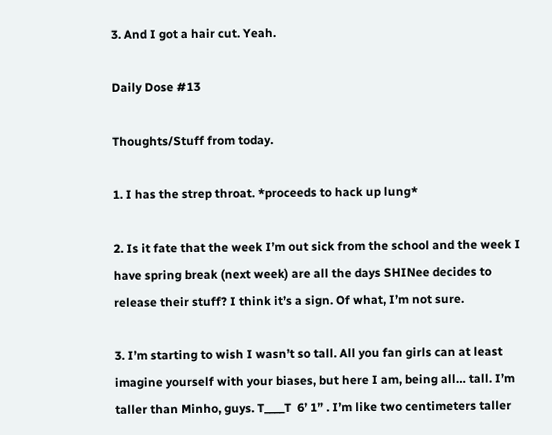3. And I got a hair cut. Yeah.

Daily Dose #13

Thoughts/Stuff from today.

1. I has the strep throat. *proceeds to hack up lung*

2. Is it fate that the week I’m out sick from the school and the week I have spring break (next week) are all the days SHINee decides to release their stuff? I think it’s a sign. Of what, I’m not sure.

3. I’m starting to wish I wasn’t so tall. All you fan girls can at least imagine yourself with your biases, but here I am, being all… tall. I’m taller than Minho, guys. T____T  6’ 1” . I’m like two centimeters taller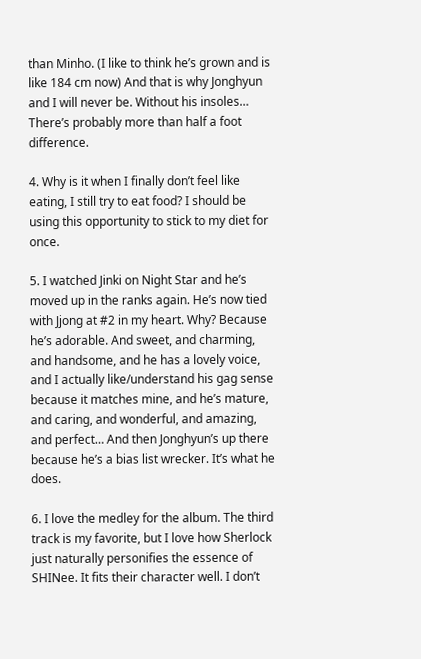than Minho. (I like to think he’s grown and is like 184 cm now) And that is why Jonghyun and I will never be. Without his insoles… There’s probably more than half a foot difference.

4. Why is it when I finally don’t feel like eating, I still try to eat food? I should be using this opportunity to stick to my diet for once.

5. I watched Jinki on Night Star and he’s moved up in the ranks again. He’s now tied with Jjong at #2 in my heart. Why? Because he’s adorable. And sweet, and charming, and handsome, and he has a lovely voice, and I actually like/understand his gag sense because it matches mine, and he’s mature, and caring, and wonderful, and amazing, and perfect… And then Jonghyun’s up there because he’s a bias list wrecker. It’s what he does.

6. I love the medley for the album. The third track is my favorite, but I love how Sherlock just naturally personifies the essence of SHINee. It fits their character well. I don’t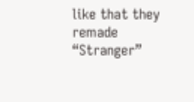like that they remade “Stranger”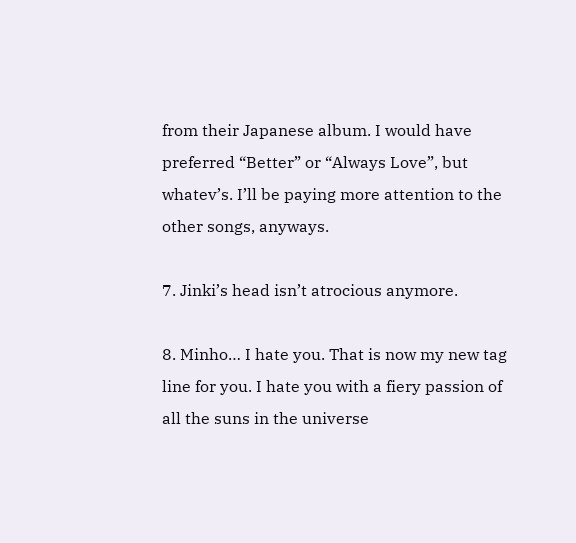from their Japanese album. I would have preferred “Better” or “Always Love”, but whatev’s. I’ll be paying more attention to the other songs, anyways.

7. Jinki’s head isn’t atrocious anymore.

8. Minho… I hate you. That is now my new tag line for you. I hate you with a fiery passion of all the suns in the universe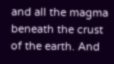and all the magma beneath the crust of the earth. And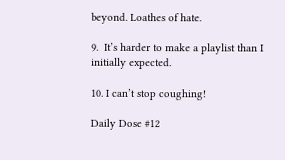beyond. Loathes of hate.

9.  It’s harder to make a playlist than I initially expected.

10. I can’t stop coughing!

Daily Dose #12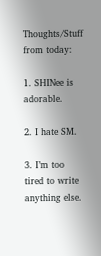Thoughts/Stuff from today:

1. SHINee is adorable.

2. I hate SM.

3. I’m too tired to write anything else.